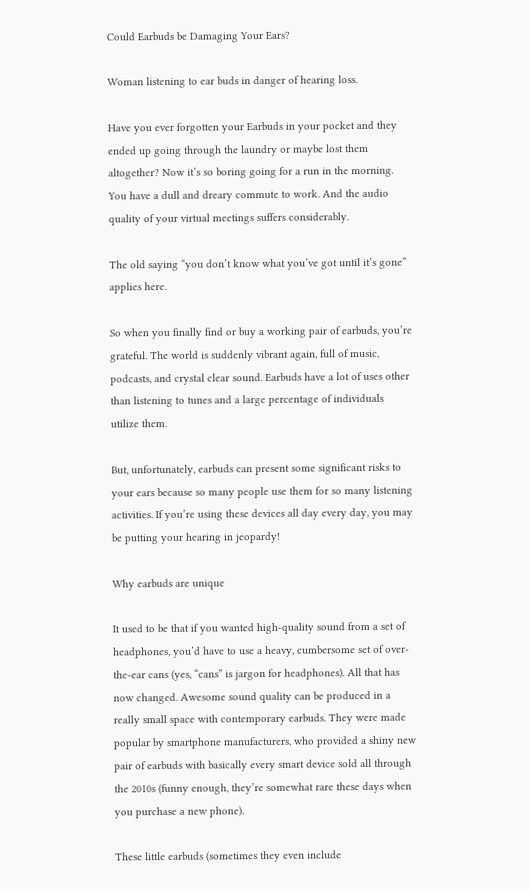Could Earbuds be Damaging Your Ears?

Woman listening to ear buds in danger of hearing loss.

Have you ever forgotten your Earbuds in your pocket and they ended up going through the laundry or maybe lost them altogether? Now it’s so boring going for a run in the morning. You have a dull and dreary commute to work. And the audio quality of your virtual meetings suffers considerably.

The old saying “you don’t know what you’ve got until it’s gone” applies here.

So when you finally find or buy a working pair of earbuds, you’re grateful. The world is suddenly vibrant again, full of music, podcasts, and crystal clear sound. Earbuds have a lot of uses other than listening to tunes and a large percentage of individuals utilize them.

But, unfortunately, earbuds can present some significant risks to your ears because so many people use them for so many listening activities. If you’re using these devices all day every day, you may be putting your hearing in jeopardy!

Why earbuds are unique

It used to be that if you wanted high-quality sound from a set of headphones, you’d have to use a heavy, cumbersome set of over-the-ear cans (yes, “cans” is jargon for headphones). All that has now changed. Awesome sound quality can be produced in a really small space with contemporary earbuds. They were made popular by smartphone manufacturers, who provided a shiny new pair of earbuds with basically every smart device sold all through the 2010s (funny enough, they’re somewhat rare these days when you purchase a new phone).

These little earbuds (sometimes they even include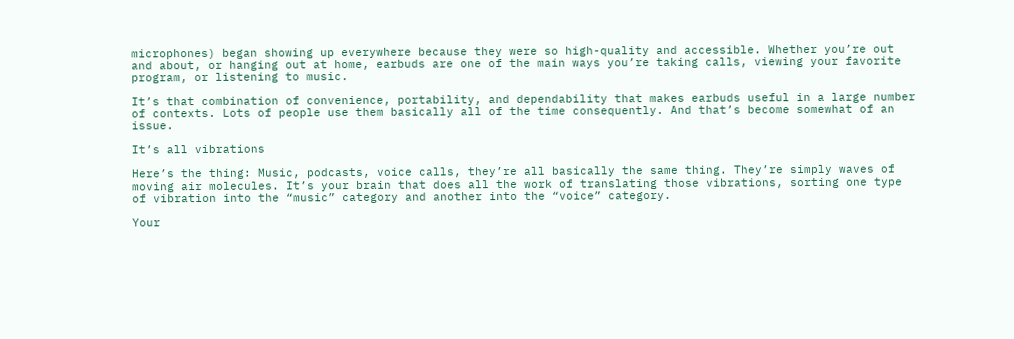microphones) began showing up everywhere because they were so high-quality and accessible. Whether you’re out and about, or hanging out at home, earbuds are one of the main ways you’re taking calls, viewing your favorite program, or listening to music.

It’s that combination of convenience, portability, and dependability that makes earbuds useful in a large number of contexts. Lots of people use them basically all of the time consequently. And that’s become somewhat of an issue.

It’s all vibrations

Here’s the thing: Music, podcasts, voice calls, they’re all basically the same thing. They’re simply waves of moving air molecules. It’s your brain that does all the work of translating those vibrations, sorting one type of vibration into the “music” category and another into the “voice” category.

Your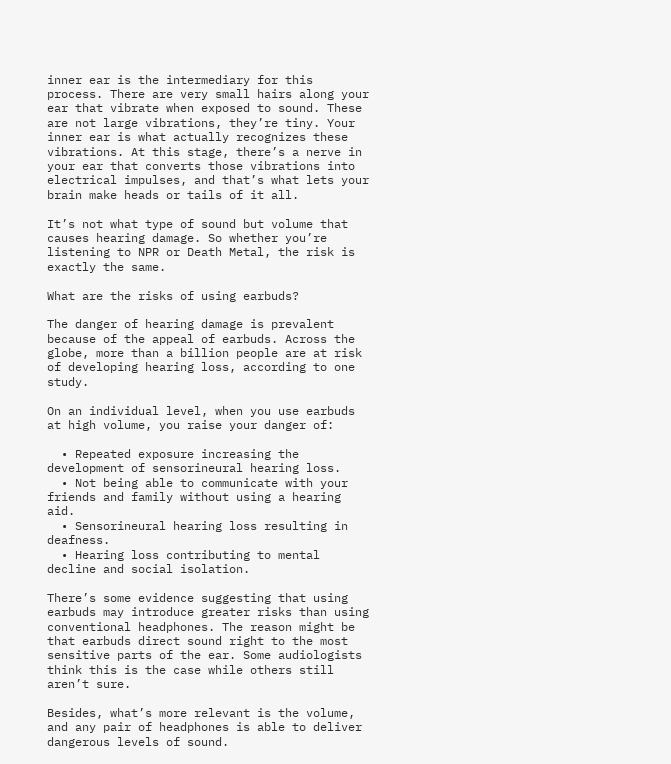inner ear is the intermediary for this process. There are very small hairs along your ear that vibrate when exposed to sound. These are not large vibrations, they’re tiny. Your inner ear is what actually recognizes these vibrations. At this stage, there’s a nerve in your ear that converts those vibrations into electrical impulses, and that’s what lets your brain make heads or tails of it all.

It’s not what type of sound but volume that causes hearing damage. So whether you’re listening to NPR or Death Metal, the risk is exactly the same.

What are the risks of using earbuds?

The danger of hearing damage is prevalent because of the appeal of earbuds. Across the globe, more than a billion people are at risk of developing hearing loss, according to one study.

On an individual level, when you use earbuds at high volume, you raise your danger of:

  • Repeated exposure increasing the development of sensorineural hearing loss.
  • Not being able to communicate with your friends and family without using a hearing aid.
  • Sensorineural hearing loss resulting in deafness.
  • Hearing loss contributing to mental decline and social isolation.

There’s some evidence suggesting that using earbuds may introduce greater risks than using conventional headphones. The reason might be that earbuds direct sound right to the most sensitive parts of the ear. Some audiologists think this is the case while others still aren’t sure.

Besides, what’s more relevant is the volume, and any pair of headphones is able to deliver dangerous levels of sound.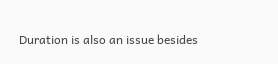Duration is also an issue besides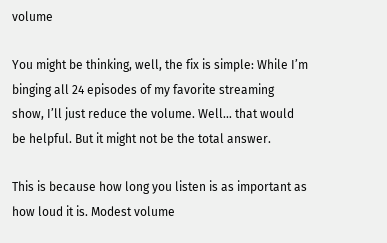volume

You might be thinking, well, the fix is simple: While I’m binging all 24 episodes of my favorite streaming show, I’ll just reduce the volume. Well… that would be helpful. But it might not be the total answer.

This is because how long you listen is as important as how loud it is. Modest volume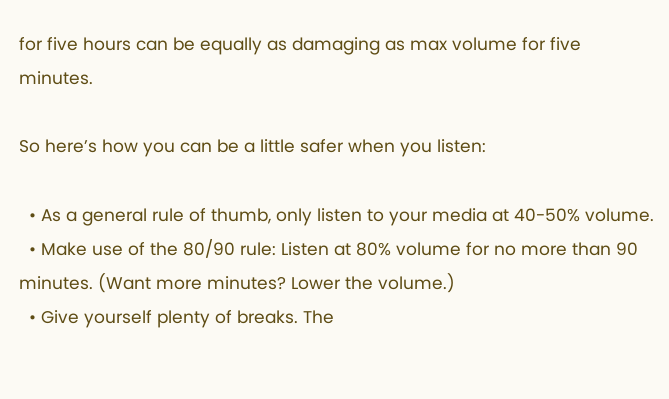for five hours can be equally as damaging as max volume for five minutes.

So here’s how you can be a little safer when you listen:

  • As a general rule of thumb, only listen to your media at 40-50% volume.
  • Make use of the 80/90 rule: Listen at 80% volume for no more than 90 minutes. (Want more minutes? Lower the volume.)
  • Give yourself plenty of breaks. The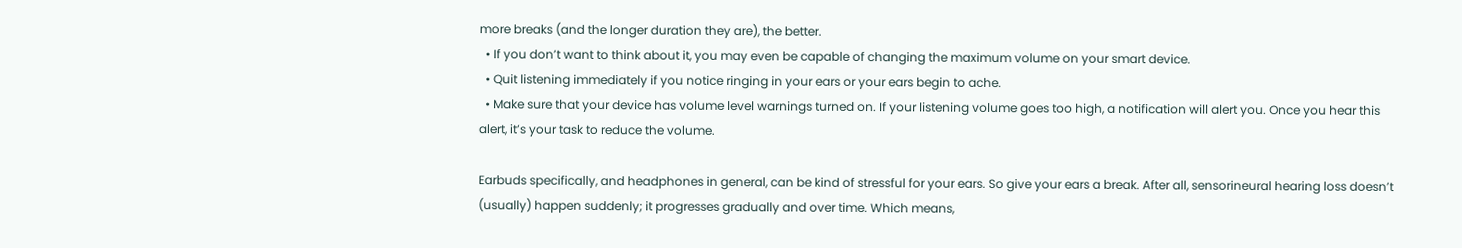more breaks (and the longer duration they are), the better.
  • If you don’t want to think about it, you may even be capable of changing the maximum volume on your smart device.
  • Quit listening immediately if you notice ringing in your ears or your ears begin to ache.
  • Make sure that your device has volume level warnings turned on. If your listening volume goes too high, a notification will alert you. Once you hear this alert, it’s your task to reduce the volume.

Earbuds specifically, and headphones in general, can be kind of stressful for your ears. So give your ears a break. After all, sensorineural hearing loss doesn’t (usually) happen suddenly; it progresses gradually and over time. Which means,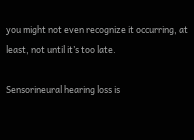you might not even recognize it occurring, at least, not until it’s too late.

Sensorineural hearing loss is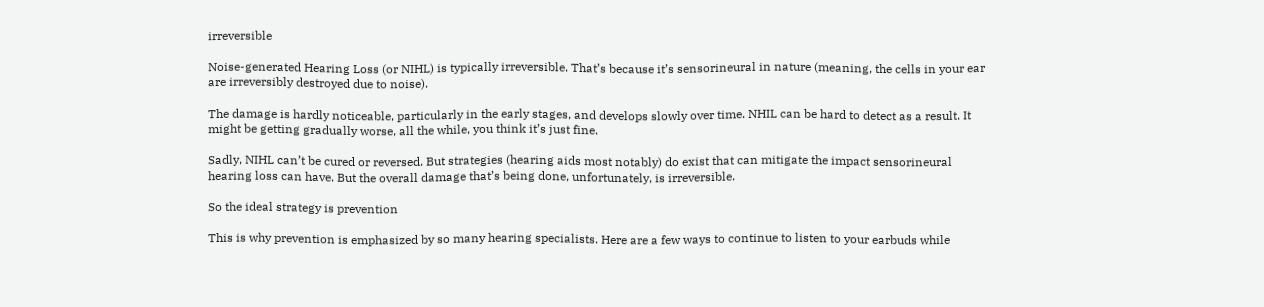irreversible

Noise-generated Hearing Loss (or NIHL) is typically irreversible. That’s because it’s sensorineural in nature (meaning, the cells in your ear are irreversibly destroyed due to noise).

The damage is hardly noticeable, particularly in the early stages, and develops slowly over time. NHIL can be hard to detect as a result. It might be getting gradually worse, all the while, you think it’s just fine.

Sadly, NIHL can’t be cured or reversed. But strategies (hearing aids most notably) do exist that can mitigate the impact sensorineural hearing loss can have. But the overall damage that’s being done, unfortunately, is irreversible.

So the ideal strategy is prevention

This is why prevention is emphasized by so many hearing specialists. Here are a few ways to continue to listen to your earbuds while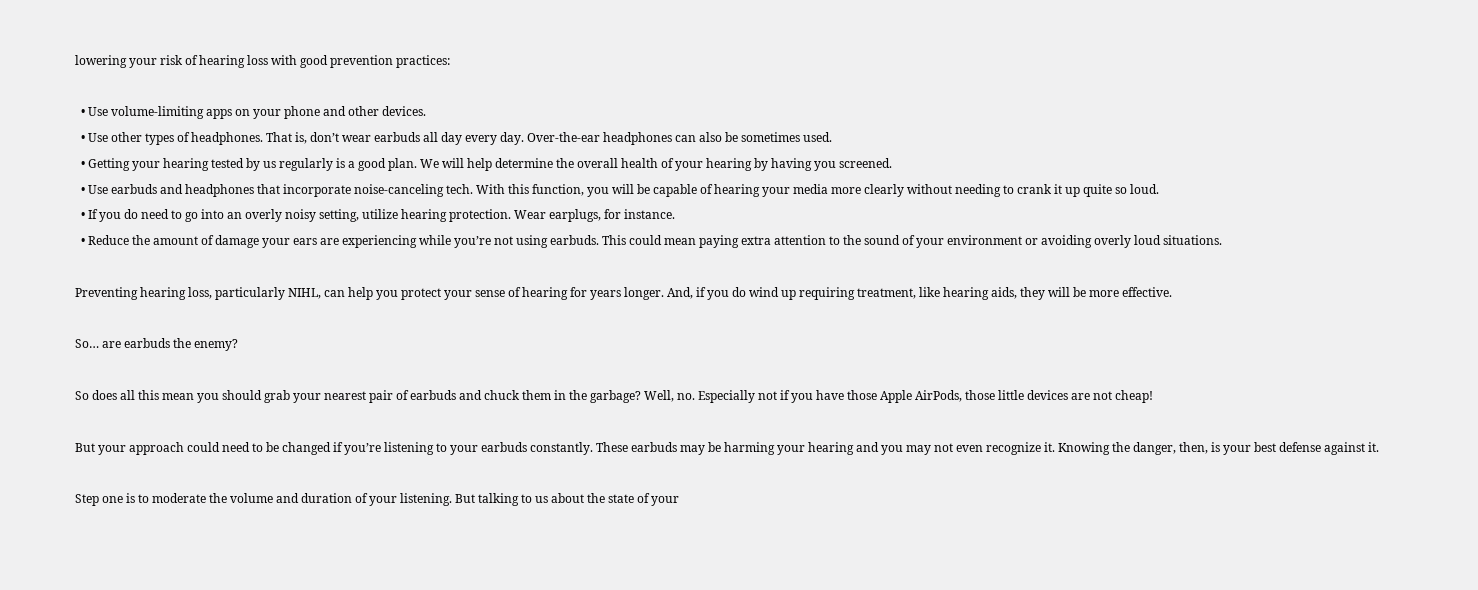lowering your risk of hearing loss with good prevention practices:

  • Use volume-limiting apps on your phone and other devices.
  • Use other types of headphones. That is, don’t wear earbuds all day every day. Over-the-ear headphones can also be sometimes used.
  • Getting your hearing tested by us regularly is a good plan. We will help determine the overall health of your hearing by having you screened.
  • Use earbuds and headphones that incorporate noise-canceling tech. With this function, you will be capable of hearing your media more clearly without needing to crank it up quite so loud.
  • If you do need to go into an overly noisy setting, utilize hearing protection. Wear earplugs, for instance.
  • Reduce the amount of damage your ears are experiencing while you’re not using earbuds. This could mean paying extra attention to the sound of your environment or avoiding overly loud situations.

Preventing hearing loss, particularly NIHL, can help you protect your sense of hearing for years longer. And, if you do wind up requiring treatment, like hearing aids, they will be more effective.

So… are earbuds the enemy?

So does all this mean you should grab your nearest pair of earbuds and chuck them in the garbage? Well, no. Especially not if you have those Apple AirPods, those little devices are not cheap!

But your approach could need to be changed if you’re listening to your earbuds constantly. These earbuds may be harming your hearing and you may not even recognize it. Knowing the danger, then, is your best defense against it.

Step one is to moderate the volume and duration of your listening. But talking to us about the state of your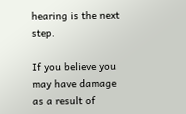hearing is the next step.

If you believe you may have damage as a result of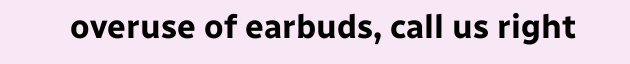overuse of earbuds, call us right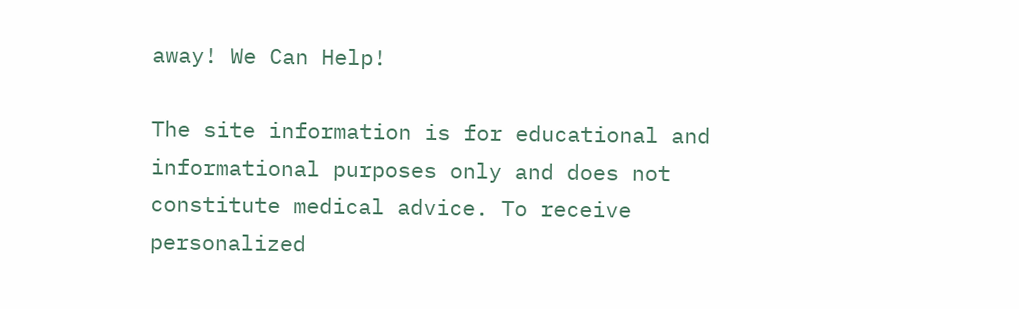away! We Can Help!

The site information is for educational and informational purposes only and does not constitute medical advice. To receive personalized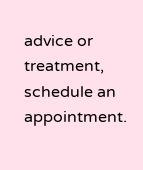advice or treatment, schedule an appointment.